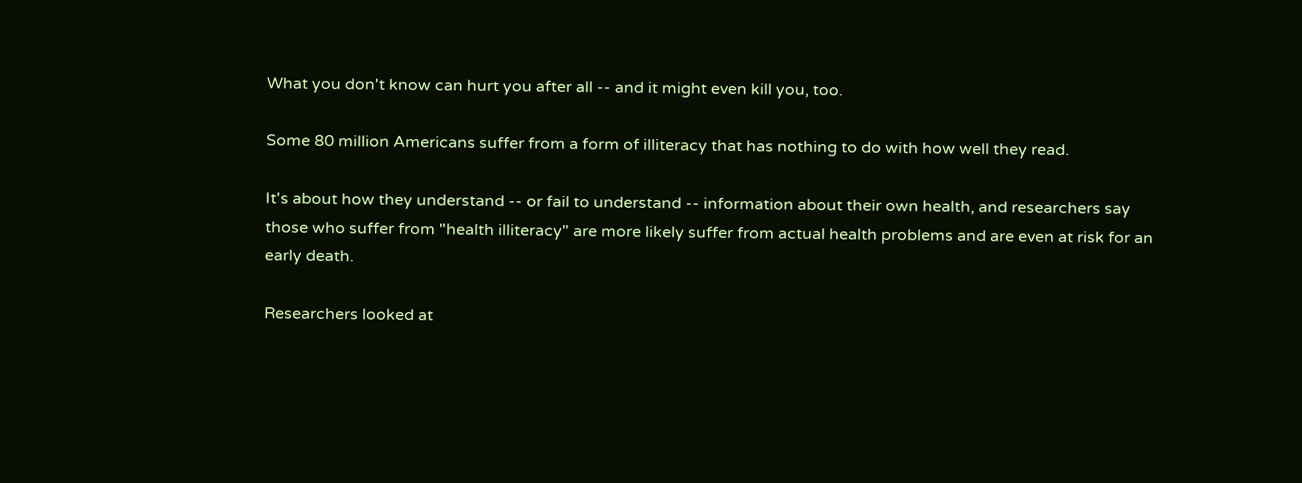What you don't know can hurt you after all -- and it might even kill you, too.

Some 80 million Americans suffer from a form of illiteracy that has nothing to do with how well they read.

It's about how they understand -- or fail to understand -- information about their own health, and researchers say those who suffer from "health illiteracy" are more likely suffer from actual health problems and are even at risk for an early death.

Researchers looked at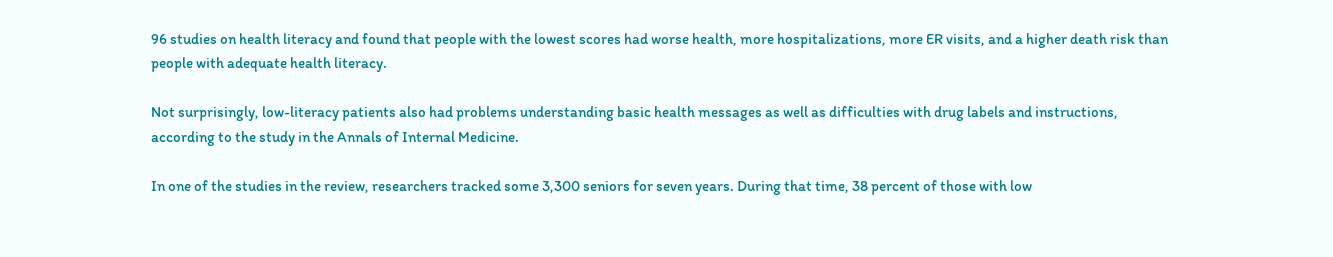96 studies on health literacy and found that people with the lowest scores had worse health, more hospitalizations, more ER visits, and a higher death risk than people with adequate health literacy.

Not surprisingly, low-literacy patients also had problems understanding basic health messages as well as difficulties with drug labels and instructions, according to the study in the Annals of Internal Medicine.

In one of the studies in the review, researchers tracked some 3,300 seniors for seven years. During that time, 38 percent of those with low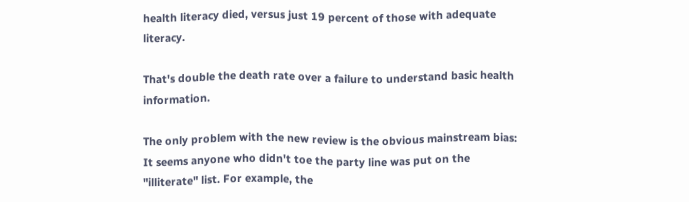health literacy died, versus just 19 percent of those with adequate literacy.

That's double the death rate over a failure to understand basic health information.

The only problem with the new review is the obvious mainstream bias: It seems anyone who didn't toe the party line was put on the "illiterate" list. For example, the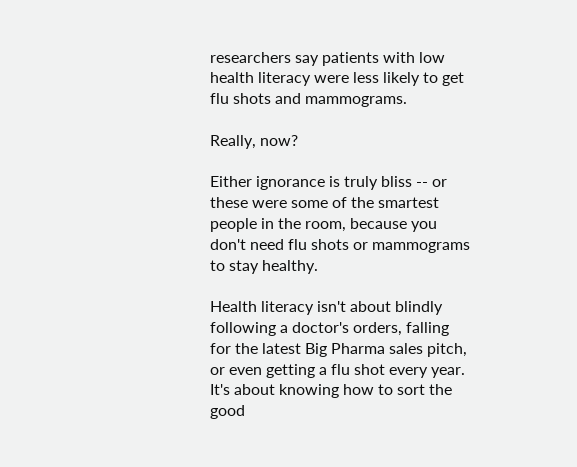researchers say patients with low health literacy were less likely to get flu shots and mammograms.

Really, now?

Either ignorance is truly bliss -- or these were some of the smartest people in the room, because you don't need flu shots or mammograms to stay healthy.

Health literacy isn't about blindly following a doctor's orders, falling for the latest Big Pharma sales pitch, or even getting a flu shot every year. It's about knowing how to sort the good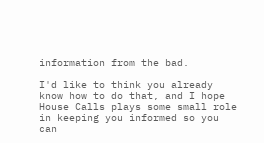information from the bad.

I'd like to think you already know how to do that, and I hope House Calls plays some small role in keeping you informed so you can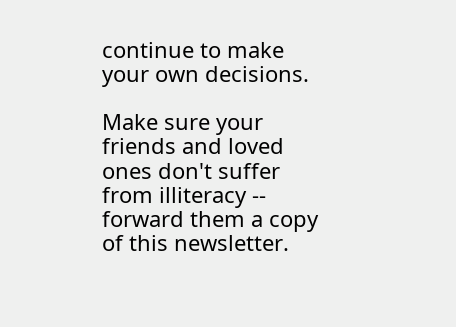continue to make your own decisions.

Make sure your friends and loved ones don't suffer from illiteracy -- forward them a copy of this newsletter.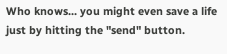Who knows... you might even save a life just by hitting the "send" button.